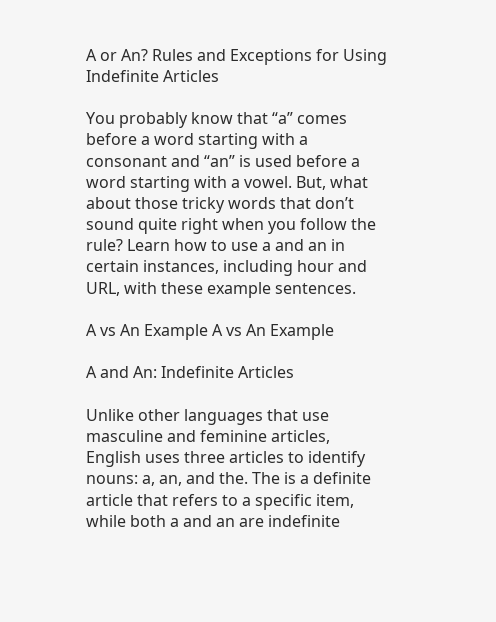A or An? Rules and Exceptions for Using Indefinite Articles

You probably know that “a” comes before a word starting with a consonant and “an” is used before a word starting with a vowel. But, what about those tricky words that don’t sound quite right when you follow the rule? Learn how to use a and an in certain instances, including hour and URL, with these example sentences.

A vs An Example A vs An Example

A and An: Indefinite Articles

Unlike other languages that use masculine and feminine articles, English uses three articles to identify nouns: a, an, and the. The is a definite article that refers to a specific item, while both a and an are indefinite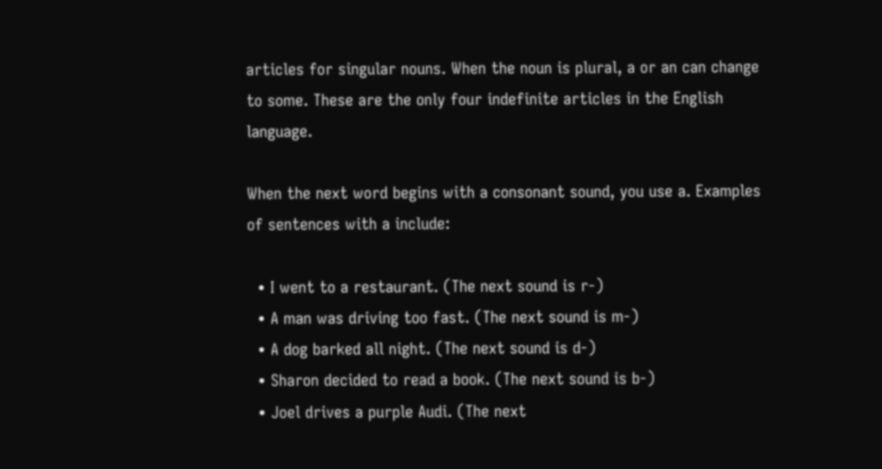articles for singular nouns. When the noun is plural, a or an can change to some. These are the only four indefinite articles in the English language.

When the next word begins with a consonant sound, you use a. Examples of sentences with a include:

  • I went to a restaurant. (The next sound is r-)
  • A man was driving too fast. (The next sound is m-)
  • A dog barked all night. (The next sound is d-)
  • Sharon decided to read a book. (The next sound is b-)
  • Joel drives a purple Audi. (The next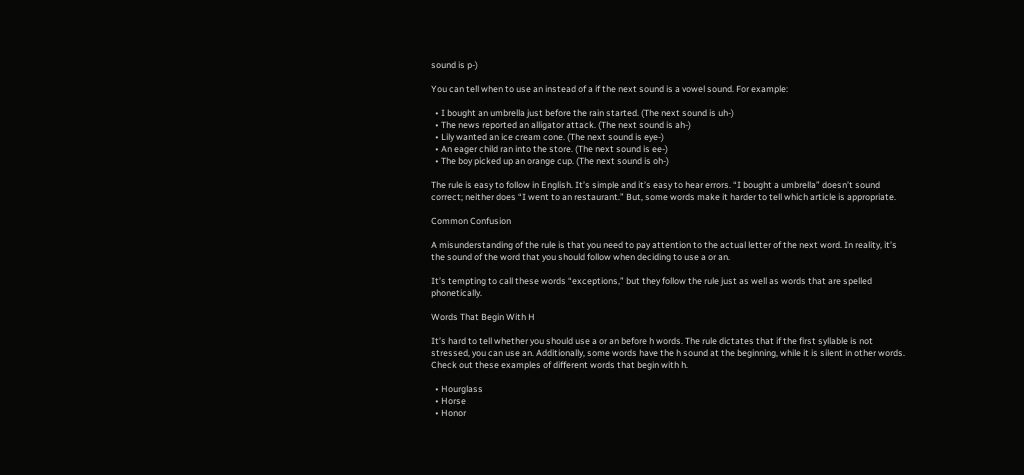sound is p-)

You can tell when to use an instead of a if the next sound is a vowel sound. For example:

  • I bought an umbrella just before the rain started. (The next sound is uh-)
  • The news reported an alligator attack. (The next sound is ah-)
  • Lily wanted an ice cream cone. (The next sound is eye-)
  • An eager child ran into the store. (The next sound is ee-)
  • The boy picked up an orange cup. (The next sound is oh-)

The rule is easy to follow in English. It’s simple and it’s easy to hear errors. “I bought a umbrella” doesn’t sound correct; neither does “I went to an restaurant.” But, some words make it harder to tell which article is appropriate.

Common Confusion

A misunderstanding of the rule is that you need to pay attention to the actual letter of the next word. In reality, it’s the sound of the word that you should follow when deciding to use a or an.

It’s tempting to call these words “exceptions,” but they follow the rule just as well as words that are spelled phonetically.

Words That Begin With H

It’s hard to tell whether you should use a or an before h words. The rule dictates that if the first syllable is not stressed, you can use an. Additionally, some words have the h sound at the beginning, while it is silent in other words. Check out these examples of different words that begin with h.

  • Hourglass
  • Horse
  • Honor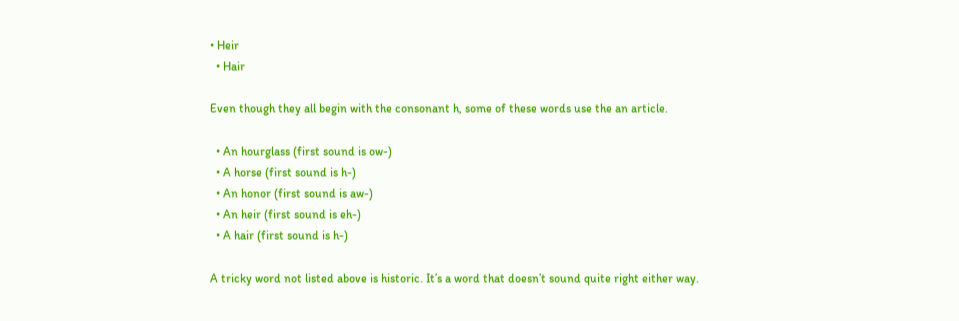• Heir
  • Hair

Even though they all begin with the consonant h, some of these words use the an article.

  • An hourglass (first sound is ow-)
  • A horse (first sound is h-)
  • An honor (first sound is aw-)
  • An heir (first sound is eh-)
  • A hair (first sound is h-)

A tricky word not listed above is historic. It’s a word that doesn’t sound quite right either way.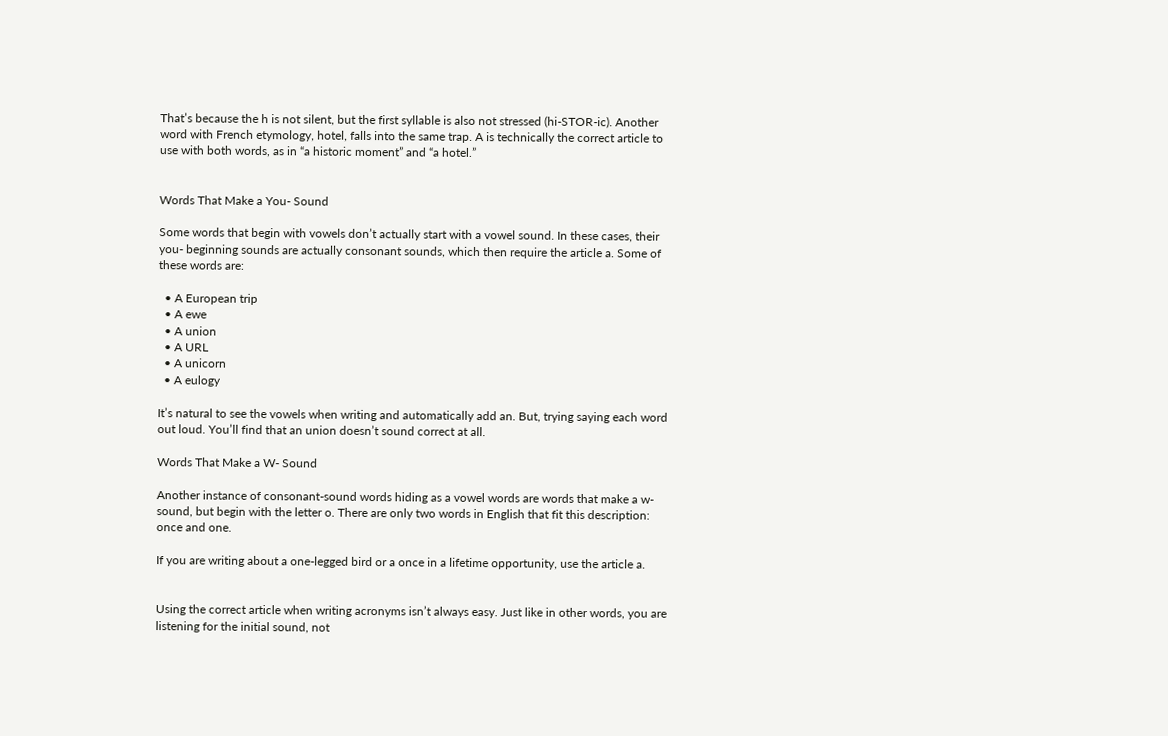That’s because the h is not silent, but the first syllable is also not stressed (hi-STOR-ic). Another word with French etymology, hotel, falls into the same trap. A is technically the correct article to use with both words, as in “a historic moment” and “a hotel.”


Words That Make a You- Sound

Some words that begin with vowels don’t actually start with a vowel sound. In these cases, their you- beginning sounds are actually consonant sounds, which then require the article a. Some of these words are:

  • A European trip
  • A ewe
  • A union
  • A URL
  • A unicorn
  • A eulogy

It’s natural to see the vowels when writing and automatically add an. But, trying saying each word out loud. You’ll find that an union doesn’t sound correct at all.

Words That Make a W- Sound

Another instance of consonant-sound words hiding as a vowel words are words that make a w- sound, but begin with the letter o. There are only two words in English that fit this description: once and one.

If you are writing about a one-legged bird or a once in a lifetime opportunity, use the article a.


Using the correct article when writing acronyms isn’t always easy. Just like in other words, you are listening for the initial sound, not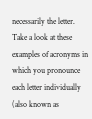necessarily the letter. Take a look at these examples of acronyms in which you pronounce each letter individually (also known as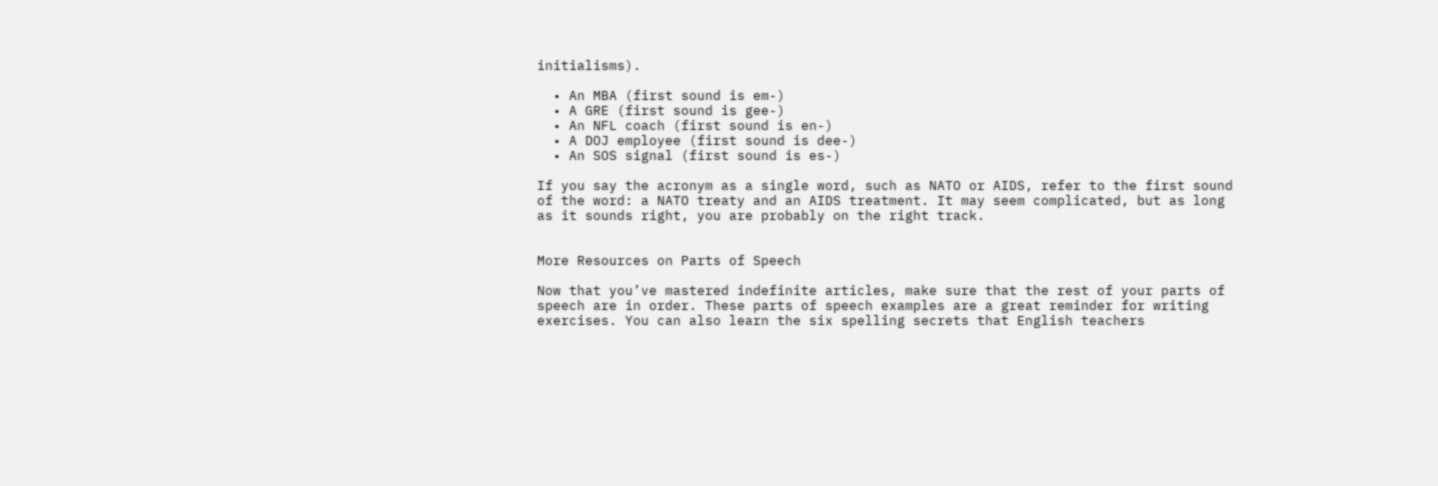initialisms).

  • An MBA (first sound is em-)
  • A GRE (first sound is gee-)
  • An NFL coach (first sound is en-)
  • A DOJ employee (first sound is dee-)
  • An SOS signal (first sound is es-)

If you say the acronym as a single word, such as NATO or AIDS, refer to the first sound of the word: a NATO treaty and an AIDS treatment. It may seem complicated, but as long as it sounds right, you are probably on the right track.


More Resources on Parts of Speech

Now that you’ve mastered indefinite articles, make sure that the rest of your parts of speech are in order. These parts of speech examples are a great reminder for writing exercises. You can also learn the six spelling secrets that English teachers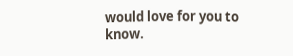would love for you to know.